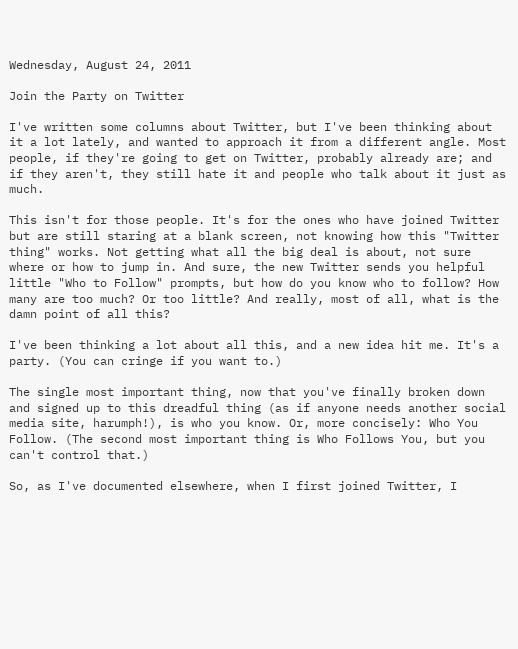Wednesday, August 24, 2011

Join the Party on Twitter

I've written some columns about Twitter, but I've been thinking about it a lot lately, and wanted to approach it from a different angle. Most people, if they're going to get on Twitter, probably already are; and if they aren't, they still hate it and people who talk about it just as much.

This isn't for those people. It's for the ones who have joined Twitter but are still staring at a blank screen, not knowing how this "Twitter thing" works. Not getting what all the big deal is about, not sure where or how to jump in. And sure, the new Twitter sends you helpful little "Who to Follow" prompts, but how do you know who to follow? How many are too much? Or too little? And really, most of all, what is the damn point of all this?

I've been thinking a lot about all this, and a new idea hit me. It's a party. (You can cringe if you want to.)

The single most important thing, now that you've finally broken down and signed up to this dreadful thing (as if anyone needs another social media site, harumph!), is who you know. Or, more concisely: Who You Follow. (The second most important thing is Who Follows You, but you can't control that.)

So, as I've documented elsewhere, when I first joined Twitter, I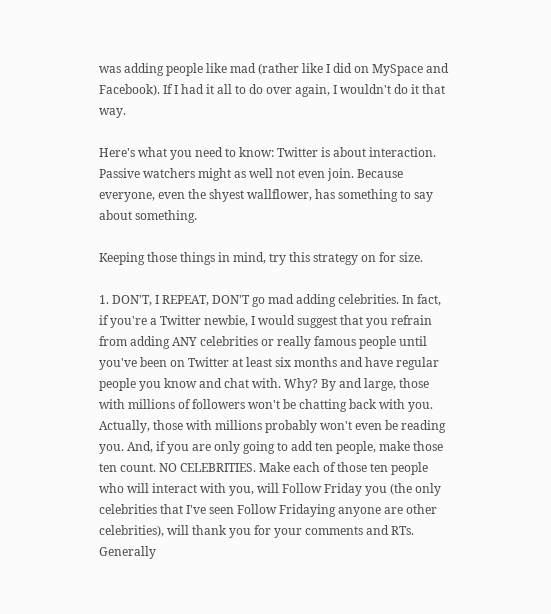was adding people like mad (rather like I did on MySpace and Facebook). If I had it all to do over again, I wouldn't do it that way.

Here's what you need to know: Twitter is about interaction. Passive watchers might as well not even join. Because everyone, even the shyest wallflower, has something to say about something.

Keeping those things in mind, try this strategy on for size.

1. DON'T, I REPEAT, DON'T go mad adding celebrities. In fact, if you're a Twitter newbie, I would suggest that you refrain from adding ANY celebrities or really famous people until you've been on Twitter at least six months and have regular people you know and chat with. Why? By and large, those with millions of followers won't be chatting back with you. Actually, those with millions probably won't even be reading you. And, if you are only going to add ten people, make those ten count. NO CELEBRITIES. Make each of those ten people who will interact with you, will Follow Friday you (the only celebrities that I've seen Follow Fridaying anyone are other celebrities), will thank you for your comments and RTs. Generally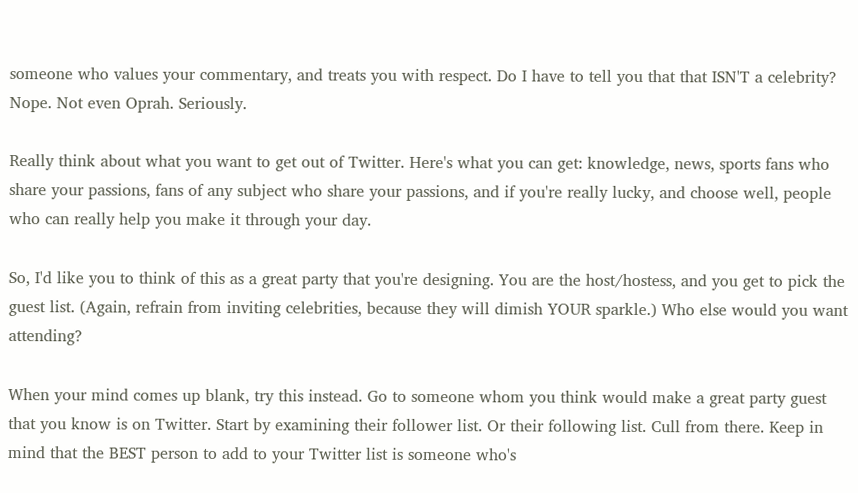someone who values your commentary, and treats you with respect. Do I have to tell you that that ISN'T a celebrity? Nope. Not even Oprah. Seriously.

Really think about what you want to get out of Twitter. Here's what you can get: knowledge, news, sports fans who share your passions, fans of any subject who share your passions, and if you're really lucky, and choose well, people who can really help you make it through your day.

So, I'd like you to think of this as a great party that you're designing. You are the host/hostess, and you get to pick the guest list. (Again, refrain from inviting celebrities, because they will dimish YOUR sparkle.) Who else would you want attending?

When your mind comes up blank, try this instead. Go to someone whom you think would make a great party guest that you know is on Twitter. Start by examining their follower list. Or their following list. Cull from there. Keep in mind that the BEST person to add to your Twitter list is someone who's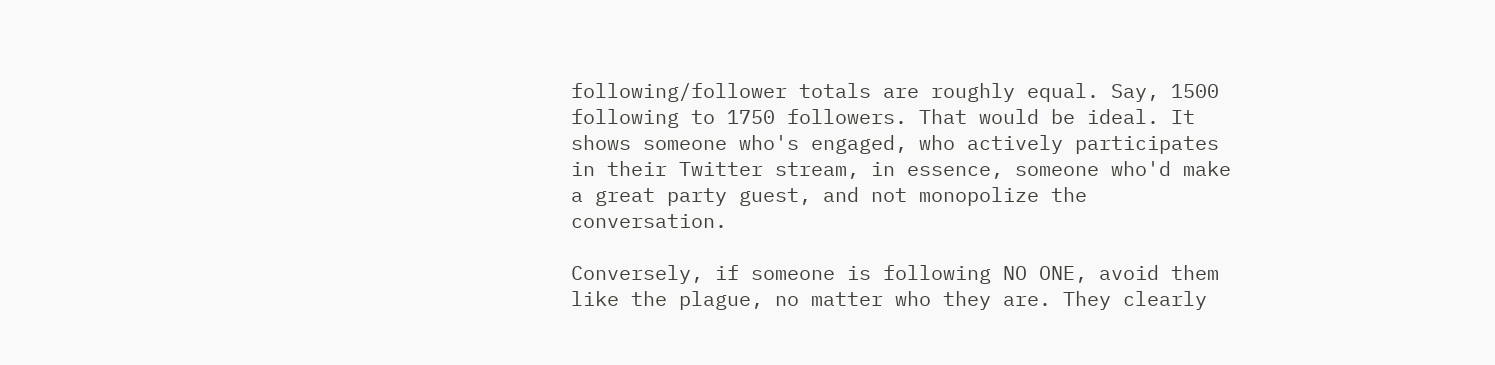following/follower totals are roughly equal. Say, 1500 following to 1750 followers. That would be ideal. It shows someone who's engaged, who actively participates in their Twitter stream, in essence, someone who'd make a great party guest, and not monopolize the conversation.

Conversely, if someone is following NO ONE, avoid them like the plague, no matter who they are. They clearly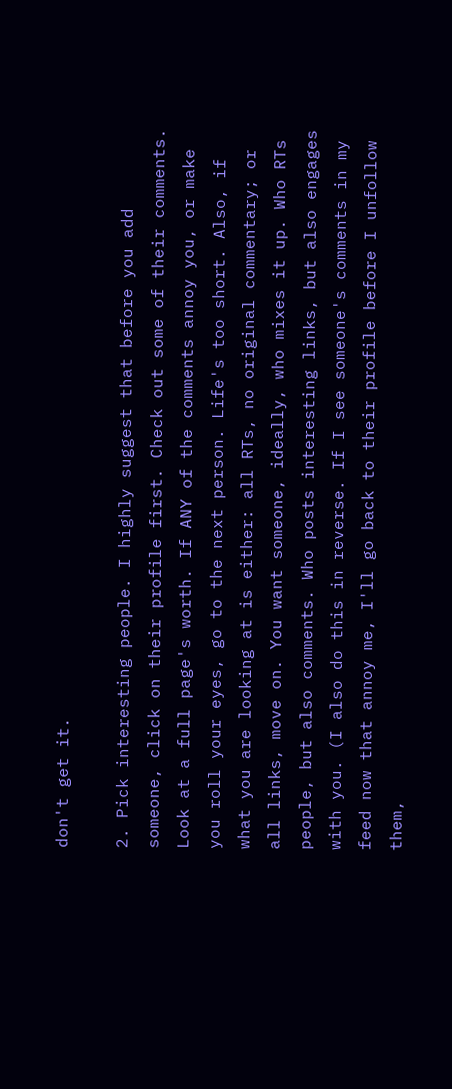don't get it.

2. Pick interesting people. I highly suggest that before you add someone, click on their profile first. Check out some of their comments. Look at a full page's worth. If ANY of the comments annoy you, or make you roll your eyes, go to the next person. Life's too short. Also, if what you are looking at is either: all RTs, no original commentary; or all links, move on. You want someone, ideally, who mixes it up. Who RTs people, but also comments. Who posts interesting links, but also engages with you. (I also do this in reverse. If I see someone's comments in my feed now that annoy me, I'll go back to their profile before I unfollow them,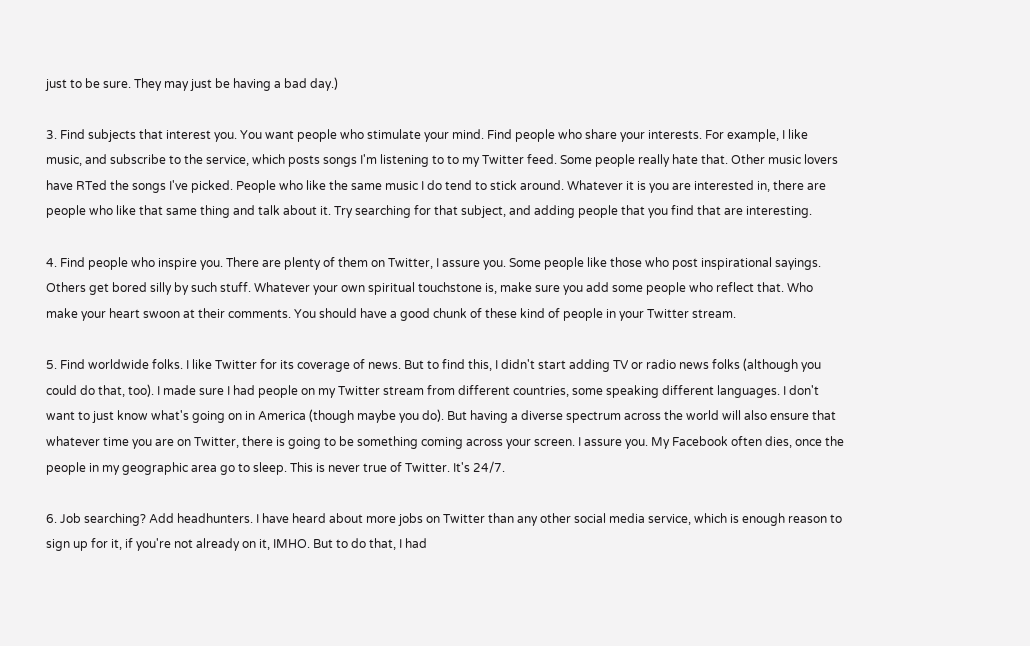just to be sure. They may just be having a bad day.)

3. Find subjects that interest you. You want people who stimulate your mind. Find people who share your interests. For example, I like music, and subscribe to the service, which posts songs I'm listening to to my Twitter feed. Some people really hate that. Other music lovers have RTed the songs I've picked. People who like the same music I do tend to stick around. Whatever it is you are interested in, there are people who like that same thing and talk about it. Try searching for that subject, and adding people that you find that are interesting.

4. Find people who inspire you. There are plenty of them on Twitter, I assure you. Some people like those who post inspirational sayings. Others get bored silly by such stuff. Whatever your own spiritual touchstone is, make sure you add some people who reflect that. Who make your heart swoon at their comments. You should have a good chunk of these kind of people in your Twitter stream.

5. Find worldwide folks. I like Twitter for its coverage of news. But to find this, I didn't start adding TV or radio news folks (although you could do that, too). I made sure I had people on my Twitter stream from different countries, some speaking different languages. I don't want to just know what's going on in America (though maybe you do). But having a diverse spectrum across the world will also ensure that whatever time you are on Twitter, there is going to be something coming across your screen. I assure you. My Facebook often dies, once the people in my geographic area go to sleep. This is never true of Twitter. It's 24/7.

6. Job searching? Add headhunters. I have heard about more jobs on Twitter than any other social media service, which is enough reason to sign up for it, if you're not already on it, IMHO. But to do that, I had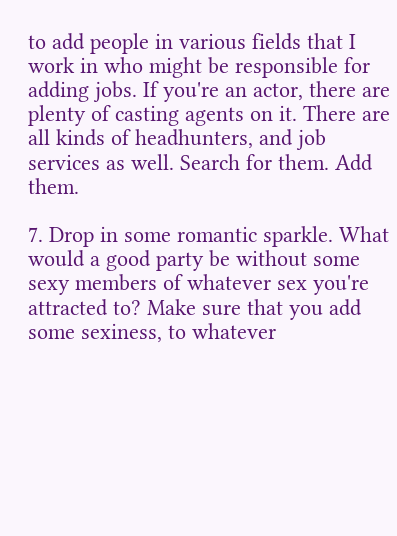to add people in various fields that I work in who might be responsible for adding jobs. If you're an actor, there are plenty of casting agents on it. There are all kinds of headhunters, and job services as well. Search for them. Add them.

7. Drop in some romantic sparkle. What would a good party be without some sexy members of whatever sex you're attracted to? Make sure that you add some sexiness, to whatever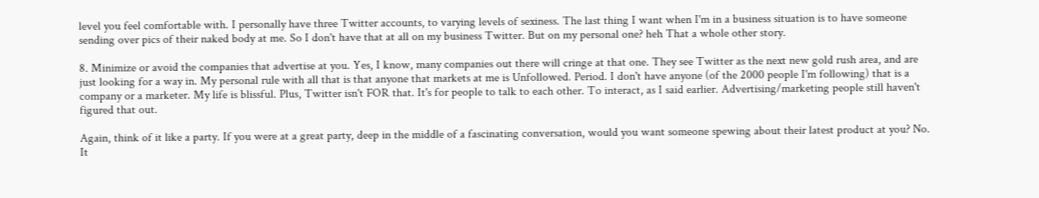level you feel comfortable with. I personally have three Twitter accounts, to varying levels of sexiness. The last thing I want when I'm in a business situation is to have someone sending over pics of their naked body at me. So I don't have that at all on my business Twitter. But on my personal one? heh That a whole other story.

8. Minimize or avoid the companies that advertise at you. Yes, I know, many companies out there will cringe at that one. They see Twitter as the next new gold rush area, and are just looking for a way in. My personal rule with all that is that anyone that markets at me is Unfollowed. Period. I don't have anyone (of the 2000 people I'm following) that is a company or a marketer. My life is blissful. Plus, Twitter isn't FOR that. It's for people to talk to each other. To interact, as I said earlier. Advertising/marketing people still haven't figured that out.

Again, think of it like a party. If you were at a great party, deep in the middle of a fascinating conversation, would you want someone spewing about their latest product at you? No. It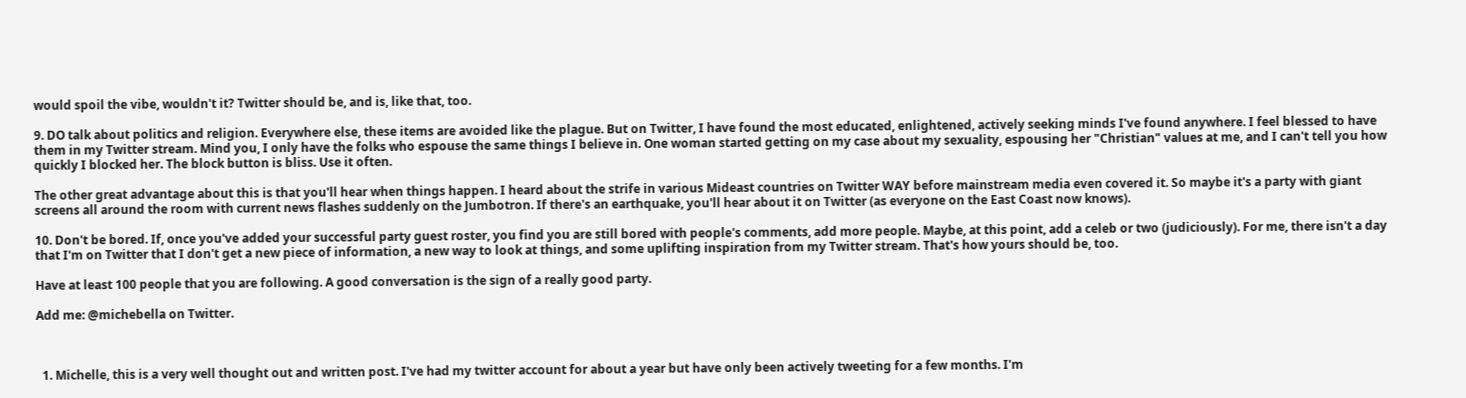would spoil the vibe, wouldn't it? Twitter should be, and is, like that, too.

9. DO talk about politics and religion. Everywhere else, these items are avoided like the plague. But on Twitter, I have found the most educated, enlightened, actively seeking minds I've found anywhere. I feel blessed to have them in my Twitter stream. Mind you, I only have the folks who espouse the same things I believe in. One woman started getting on my case about my sexuality, espousing her "Christian" values at me, and I can't tell you how quickly I blocked her. The block button is bliss. Use it often.

The other great advantage about this is that you'll hear when things happen. I heard about the strife in various Mideast countries on Twitter WAY before mainstream media even covered it. So maybe it's a party with giant screens all around the room with current news flashes suddenly on the Jumbotron. If there's an earthquake, you'll hear about it on Twitter (as everyone on the East Coast now knows).

10. Don't be bored. If, once you've added your successful party guest roster, you find you are still bored with people's comments, add more people. Maybe, at this point, add a celeb or two (judiciously). For me, there isn't a day that I'm on Twitter that I don't get a new piece of information, a new way to look at things, and some uplifting inspiration from my Twitter stream. That's how yours should be, too.

Have at least 100 people that you are following. A good conversation is the sign of a really good party.

Add me: @michebella on Twitter.



  1. Michelle, this is a very well thought out and written post. I've had my twitter account for about a year but have only been actively tweeting for a few months. I'm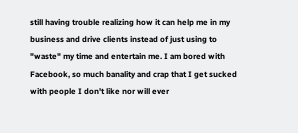still having trouble realizing how it can help me in my business and drive clients instead of just using to "waste" my time and entertain me. I am bored with Facebook, so much banality and crap that I get sucked with people I don't like nor will ever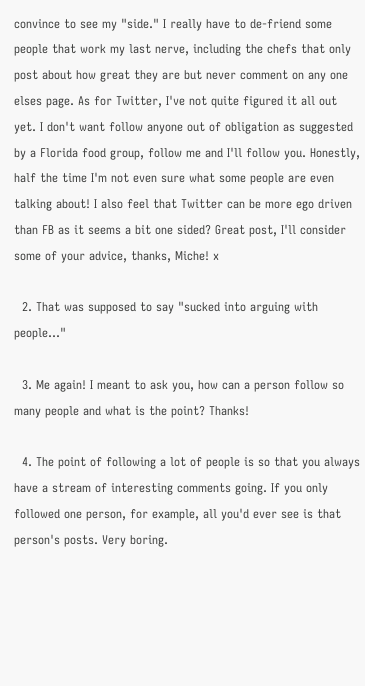convince to see my "side." I really have to de-friend some people that work my last nerve, including the chefs that only post about how great they are but never comment on any one elses page. As for Twitter, I've not quite figured it all out yet. I don't want follow anyone out of obligation as suggested by a Florida food group, follow me and I'll follow you. Honestly, half the time I'm not even sure what some people are even talking about! I also feel that Twitter can be more ego driven than FB as it seems a bit one sided? Great post, I'll consider some of your advice, thanks, Miche! x

  2. That was supposed to say "sucked into arguing with people..."

  3. Me again! I meant to ask you, how can a person follow so many people and what is the point? Thanks!

  4. The point of following a lot of people is so that you always have a stream of interesting comments going. If you only followed one person, for example, all you'd ever see is that person's posts. Very boring.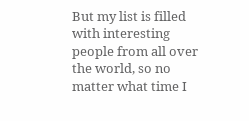But my list is filled with interesting people from all over the world, so no matter what time I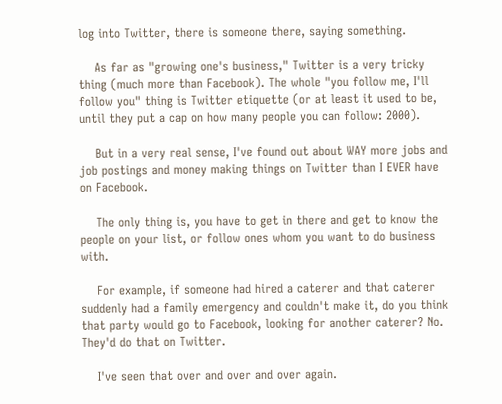log into Twitter, there is someone there, saying something.

    As far as "growing one's business," Twitter is a very tricky thing (much more than Facebook). The whole "you follow me, I'll follow you" thing is Twitter etiquette (or at least it used to be, until they put a cap on how many people you can follow: 2000).

    But in a very real sense, I've found out about WAY more jobs and job postings and money making things on Twitter than I EVER have on Facebook.

    The only thing is, you have to get in there and get to know the people on your list, or follow ones whom you want to do business with.

    For example, if someone had hired a caterer and that caterer suddenly had a family emergency and couldn't make it, do you think that party would go to Facebook, looking for another caterer? No. They'd do that on Twitter.

    I've seen that over and over and over again.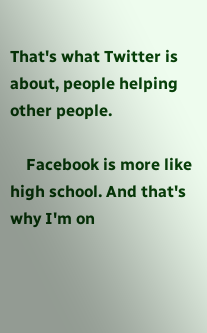That's what Twitter is about, people helping other people.

    Facebook is more like high school. And that's why I'm on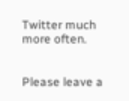Twitter much more often.


Please leave a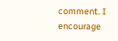comment. I encourage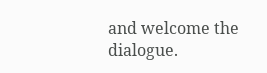and welcome the dialogue.